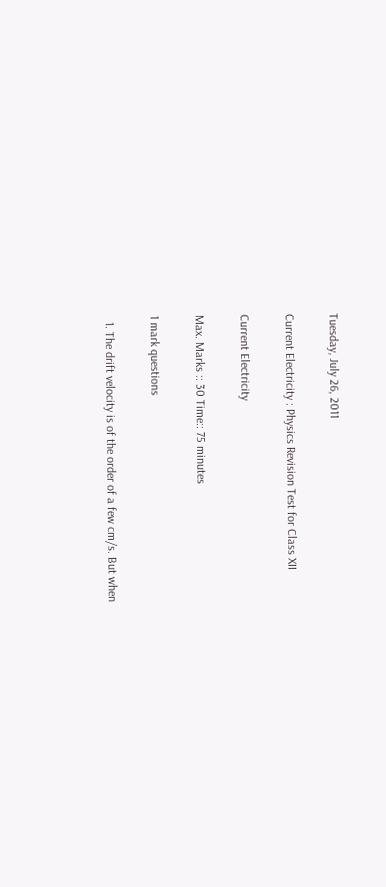Tuesday, July 26, 2011

Current Electricity : Physics Revision Test for Class XII

Current Electricity

Max. Marks :: 30 Time:: 75 minutes

1 mark questions

  1. The drift velocity is of the order of a few cm/s. But when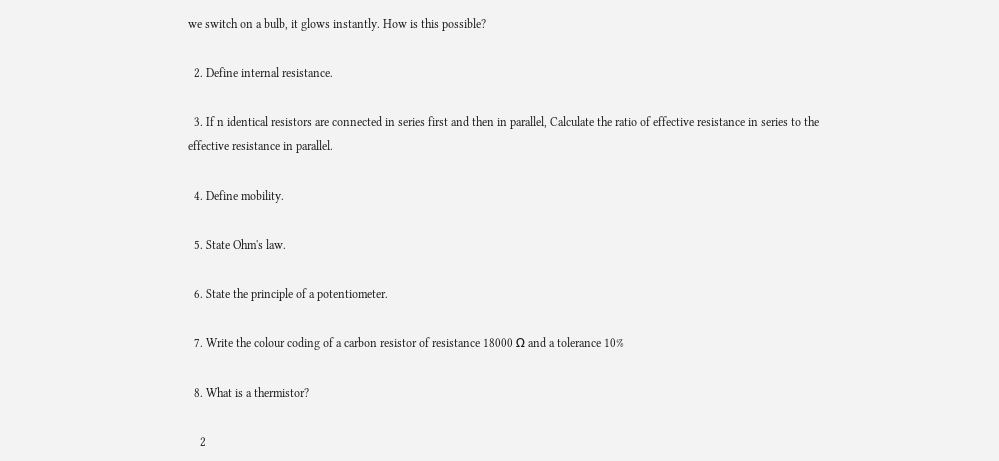we switch on a bulb, it glows instantly. How is this possible?

  2. Define internal resistance.

  3. If n identical resistors are connected in series first and then in parallel, Calculate the ratio of effective resistance in series to the effective resistance in parallel.

  4. Define mobility.

  5. State Ohm's law.

  6. State the principle of a potentiometer.

  7. Write the colour coding of a carbon resistor of resistance 18000 Ω and a tolerance 10%

  8. What is a thermistor?

    2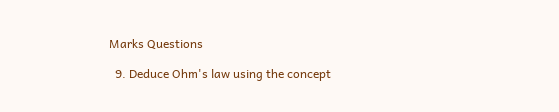Marks Questions

  9. Deduce Ohm's law using the concept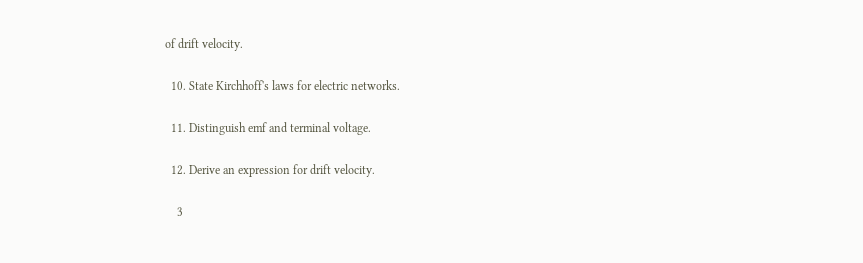of drift velocity.

  10. State Kirchhoff's laws for electric networks.

  11. Distinguish emf and terminal voltage.

  12. Derive an expression for drift velocity.

    3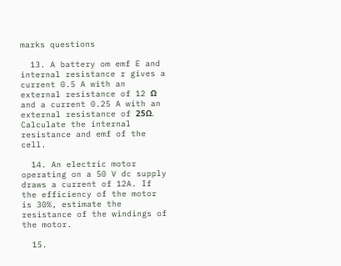marks questions

  13. A battery om emf E and internal resistance r gives a current 0.5 A with an external resistance of 12 Ω and a current 0.25 A with an external resistance of 25Ω. Calculate the internal resistance and emf of the cell.

  14. An electric motor operating on a 50 V dc supply draws a current of 12A. If the efficiency of the motor is 30%, estimate the resistance of the windings of the motor.

  15.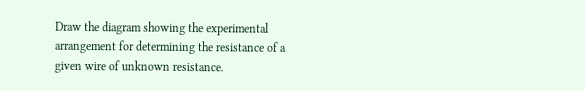Draw the diagram showing the experimental arrangement for determining the resistance of a given wire of unknown resistance.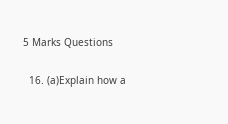5 Marks Questions

  16. (a)Explain how a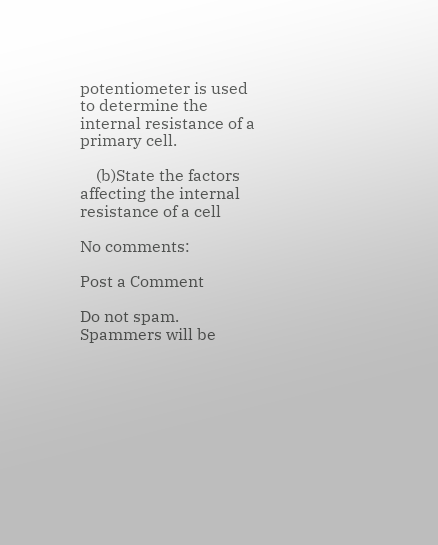potentiometer is used to determine the internal resistance of a primary cell.

    (b)State the factors affecting the internal resistance of a cell

No comments:

Post a Comment

Do not spam. Spammers will be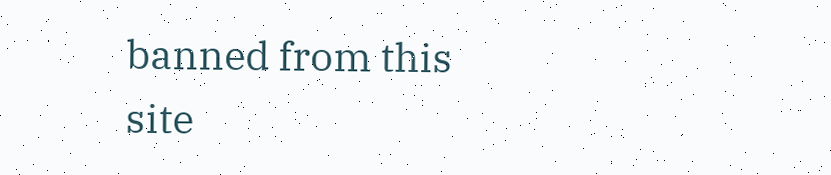banned from this site